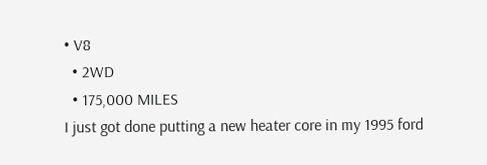• V8
  • 2WD
  • 175,000 MILES
I just got done putting a new heater core in my 1995 ford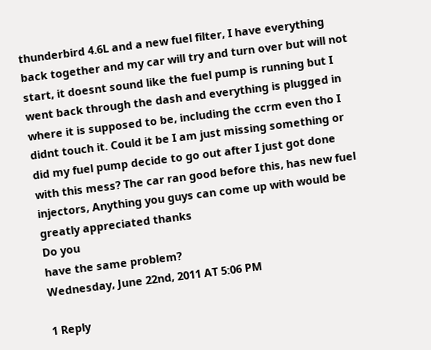thunderbird 4.6L and a new fuel filter, I have everything back together and my car will try and turn over but will not start, it doesnt sound like the fuel pump is running but I went back through the dash and everything is plugged in where it is supposed to be, including the ccrm even tho I didnt touch it. Could it be I am just missing something or did my fuel pump decide to go out after I just got done with this mess? The car ran good before this, has new fuel injectors, Anything you guys can come up with would be greatly appreciated thanks
Do you
have the same problem?
Wednesday, June 22nd, 2011 AT 5:06 PM

1 Reply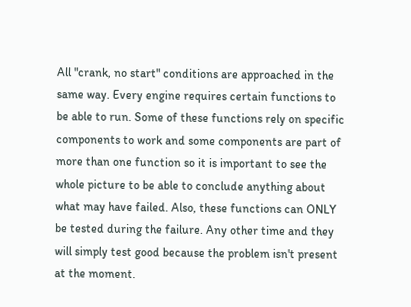All "crank, no start" conditions are approached in the same way. Every engine requires certain functions to be able to run. Some of these functions rely on specific components to work and some components are part of more than one function so it is important to see the whole picture to be able to conclude anything about what may have failed. Also, these functions can ONLY be tested during the failure. Any other time and they will simply test good because the problem isn't present at the moment.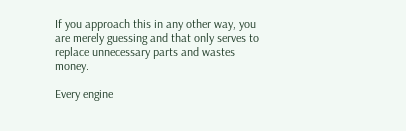If you approach this in any other way, you are merely guessing and that only serves to replace unnecessary parts and wastes money.

Every engine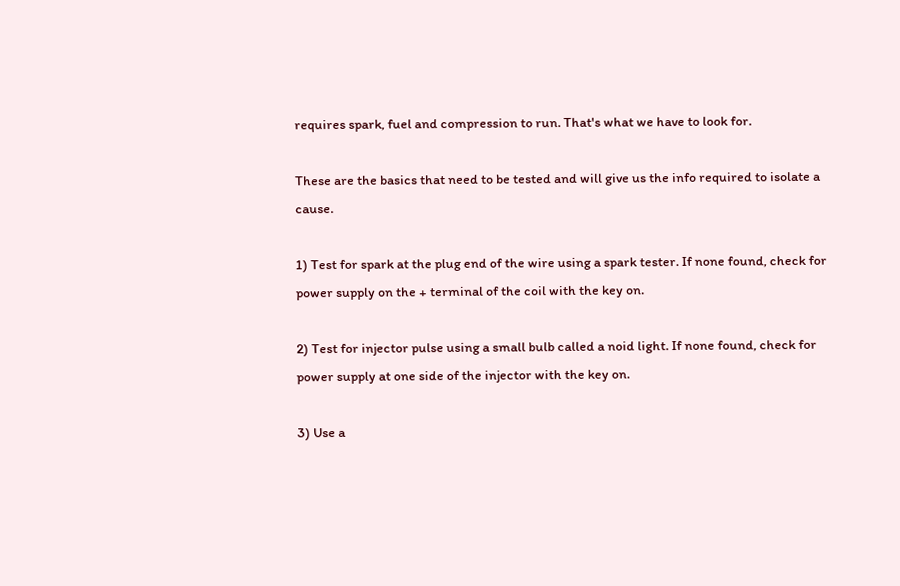requires spark, fuel and compression to run. That's what we have to look for.

These are the basics that need to be tested and will give us the info required to isolate a cause.

1) Test for spark at the plug end of the wire using a spark tester. If none found, check for power supply on the + terminal of the coil with the key on.

2) Test for injector pulse using a small bulb called a noid light. If none found, check for power supply at one side of the injector with the key on.

3) Use a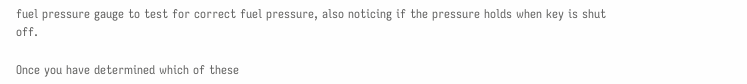fuel pressure gauge to test for correct fuel pressure, also noticing if the pressure holds when key is shut off.

Once you have determined which of these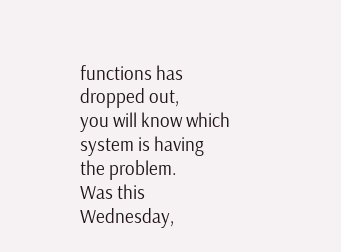functions has dropped out,
you will know which system is having the problem.
Was this
Wednesday,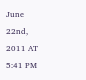June 22nd, 2011 AT 5:41 PM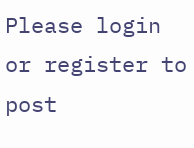Please login or register to post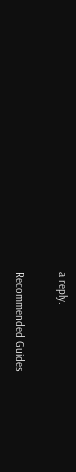a reply.

Recommended Guides